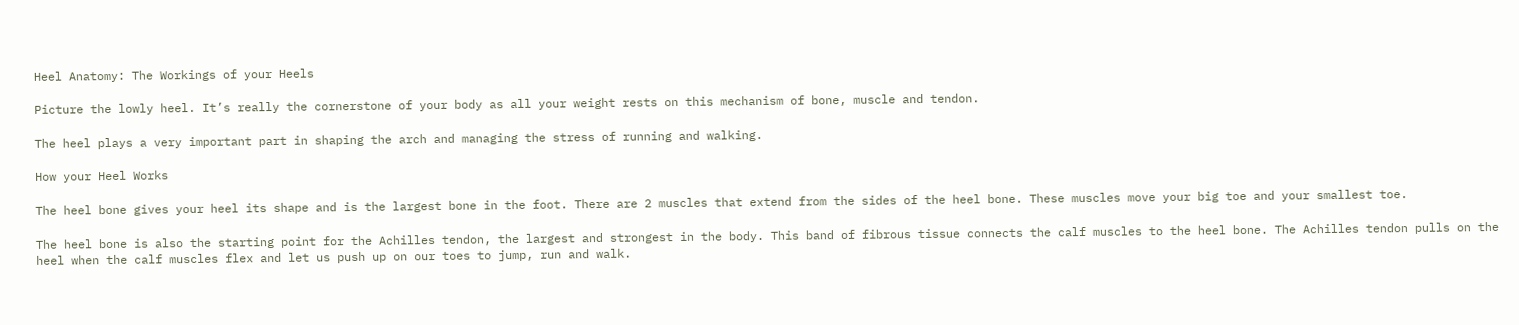Heel Anatomy: The Workings of your Heels

Picture the lowly heel. It’s really the cornerstone of your body as all your weight rests on this mechanism of bone, muscle and tendon.

The heel plays a very important part in shaping the arch and managing the stress of running and walking.

How your Heel Works

The heel bone gives your heel its shape and is the largest bone in the foot. There are 2 muscles that extend from the sides of the heel bone. These muscles move your big toe and your smallest toe.

The heel bone is also the starting point for the Achilles tendon, the largest and strongest in the body. This band of fibrous tissue connects the calf muscles to the heel bone. The Achilles tendon pulls on the heel when the calf muscles flex and let us push up on our toes to jump, run and walk.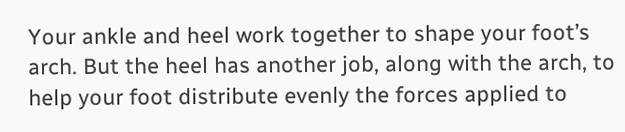Your ankle and heel work together to shape your foot’s arch. But the heel has another job, along with the arch, to help your foot distribute evenly the forces applied to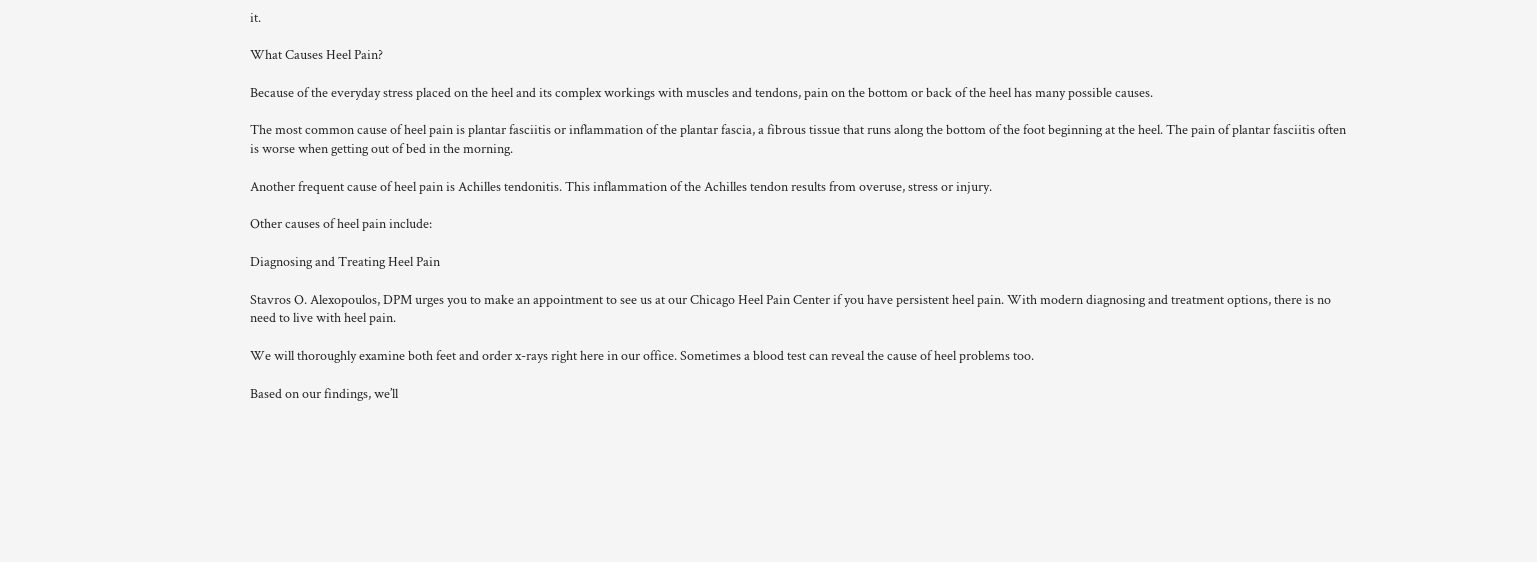it.

What Causes Heel Pain?

Because of the everyday stress placed on the heel and its complex workings with muscles and tendons, pain on the bottom or back of the heel has many possible causes.

The most common cause of heel pain is plantar fasciitis or inflammation of the plantar fascia, a fibrous tissue that runs along the bottom of the foot beginning at the heel. The pain of plantar fasciitis often is worse when getting out of bed in the morning.

Another frequent cause of heel pain is Achilles tendonitis. This inflammation of the Achilles tendon results from overuse, stress or injury.

Other causes of heel pain include:

Diagnosing and Treating Heel Pain

Stavros O. Alexopoulos, DPM urges you to make an appointment to see us at our Chicago Heel Pain Center if you have persistent heel pain. With modern diagnosing and treatment options, there is no need to live with heel pain.

We will thoroughly examine both feet and order x-rays right here in our office. Sometimes a blood test can reveal the cause of heel problems too.

Based on our findings, we’ll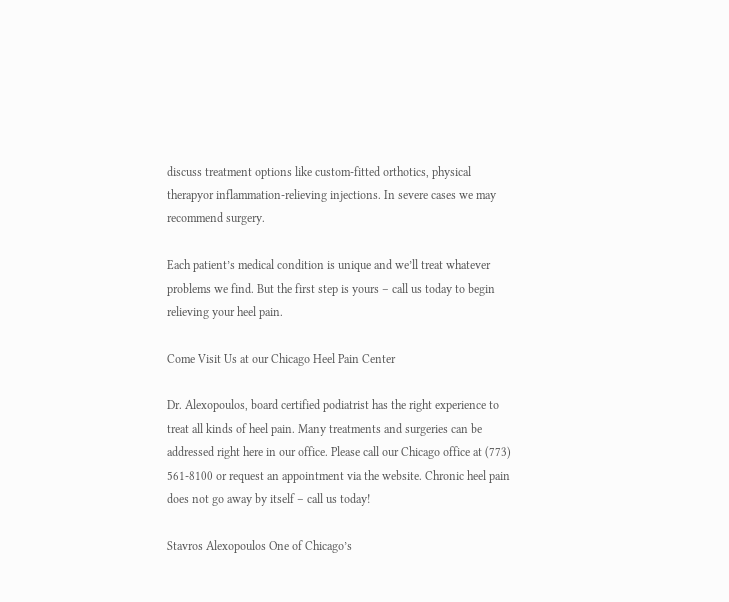discuss treatment options like custom-fitted orthotics, physical therapyor inflammation-relieving injections. In severe cases we may recommend surgery.

Each patient’s medical condition is unique and we’ll treat whatever problems we find. But the first step is yours – call us today to begin relieving your heel pain.

Come Visit Us at our Chicago Heel Pain Center

Dr. Alexopoulos, board certified podiatrist has the right experience to treat all kinds of heel pain. Many treatments and surgeries can be addressed right here in our office. Please call our Chicago office at (773) 561-8100 or request an appointment via the website. Chronic heel pain does not go away by itself – call us today!

Stavros Alexopoulos One of Chicago’s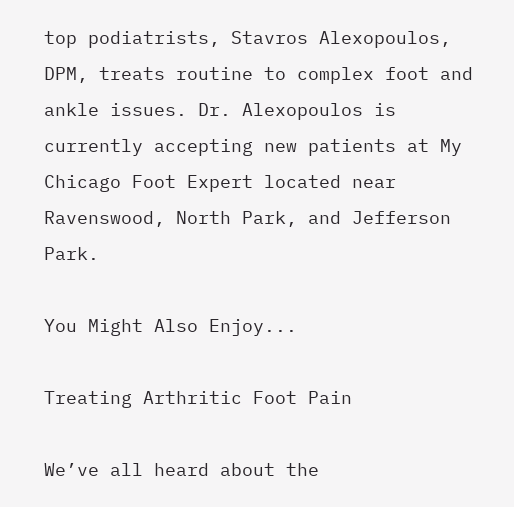top podiatrists, Stavros Alexopoulos, DPM, treats routine to complex foot and ankle issues. Dr. Alexopoulos is currently accepting new patients at My Chicago Foot Expert located near Ravenswood, North Park, and Jefferson Park.

You Might Also Enjoy...

Treating Arthritic Foot Pain

We’ve all heard about the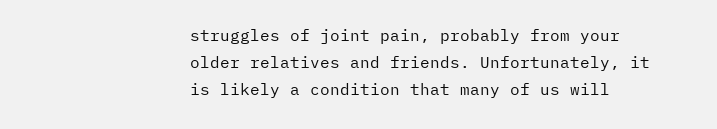struggles of joint pain, probably from your older relatives and friends. Unfortunately, it is likely a condition that many of us will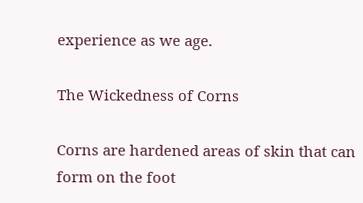experience as we age.

The Wickedness of Corns

Corns are hardened areas of skin that can form on the foot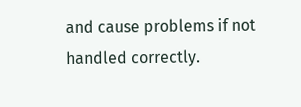and cause problems if not handled correctly.